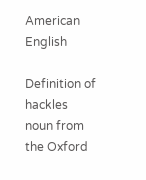American English

Definition of hackles noun from the Oxford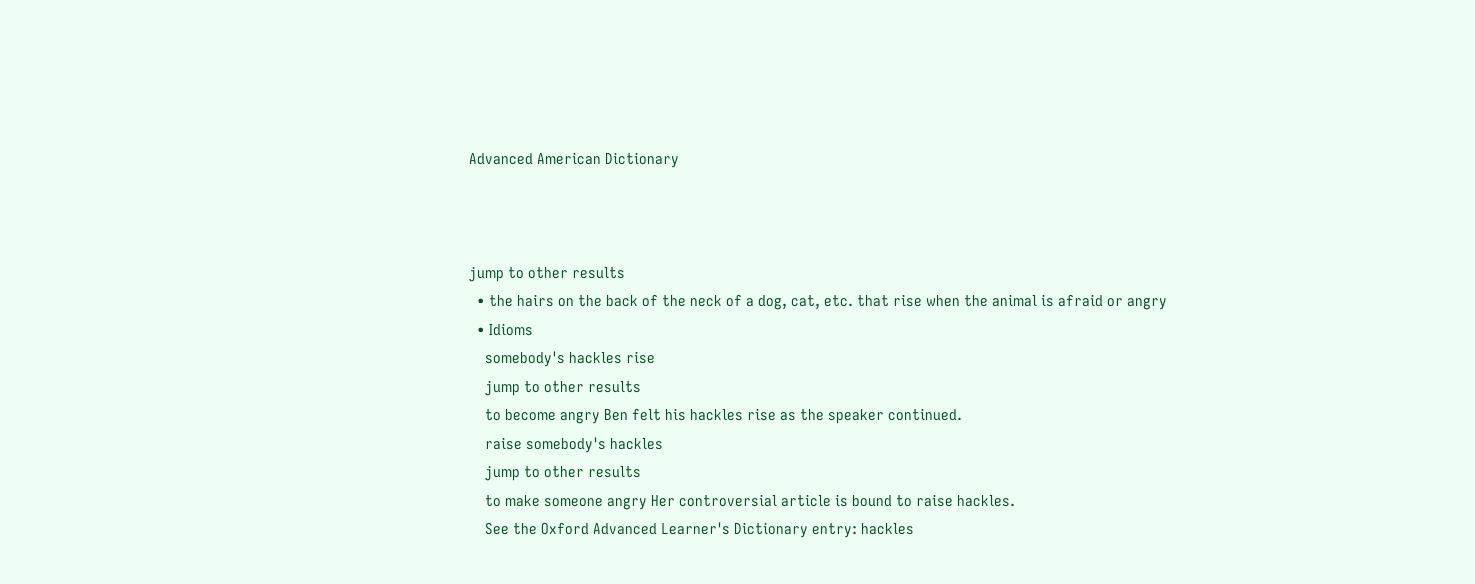Advanced American Dictionary



jump to other results
  • the hairs on the back of the neck of a dog, cat, etc. that rise when the animal is afraid or angry
  • Idioms
    somebody's hackles rise
    jump to other results
    to become angry Ben felt his hackles rise as the speaker continued.
    raise somebody's hackles
    jump to other results
    to make someone angry Her controversial article is bound to raise hackles.
    See the Oxford Advanced Learner's Dictionary entry: hackles